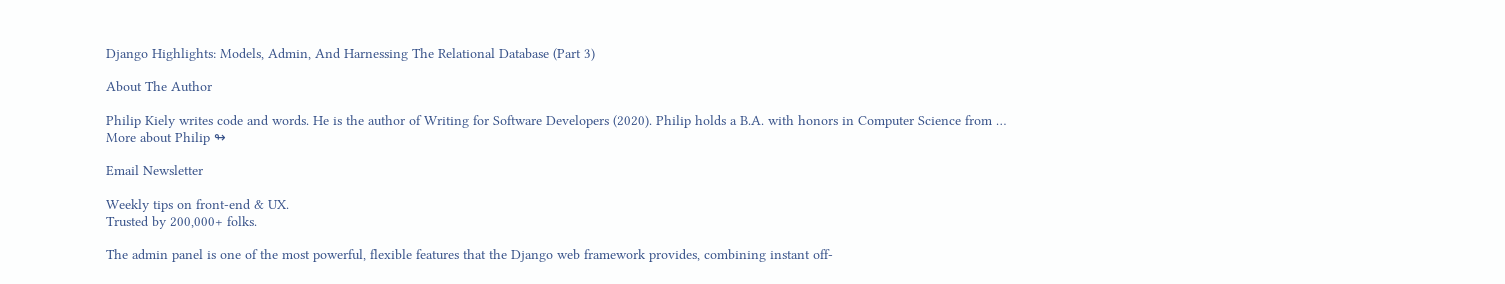Django Highlights: Models, Admin, And Harnessing The Relational Database (Part 3)

About The Author

Philip Kiely writes code and words. He is the author of Writing for Software Developers (2020). Philip holds a B.A. with honors in Computer Science from … More about Philip ↬

Email Newsletter

Weekly tips on front-end & UX.
Trusted by 200,000+ folks.

The admin panel is one of the most powerful, flexible features that the Django web framework provides, combining instant off-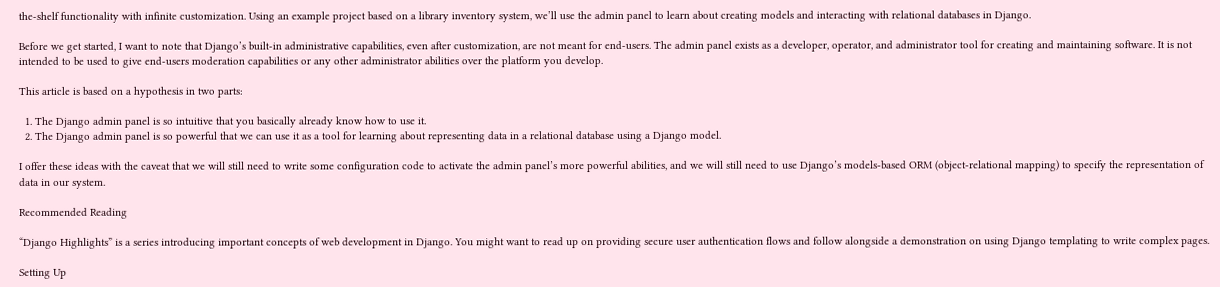the-shelf functionality with infinite customization. Using an example project based on a library inventory system, we’ll use the admin panel to learn about creating models and interacting with relational databases in Django.

Before we get started, I want to note that Django’s built-in administrative capabilities, even after customization, are not meant for end-users. The admin panel exists as a developer, operator, and administrator tool for creating and maintaining software. It is not intended to be used to give end-users moderation capabilities or any other administrator abilities over the platform you develop.

This article is based on a hypothesis in two parts:

  1. The Django admin panel is so intuitive that you basically already know how to use it.
  2. The Django admin panel is so powerful that we can use it as a tool for learning about representing data in a relational database using a Django model.

I offer these ideas with the caveat that we will still need to write some configuration code to activate the admin panel’s more powerful abilities, and we will still need to use Django’s models-based ORM (object-relational mapping) to specify the representation of data in our system.

Recommended Reading

“Django Highlights” is a series introducing important concepts of web development in Django. You might want to read up on providing secure user authentication flows and follow alongside a demonstration on using Django templating to write complex pages.

Setting Up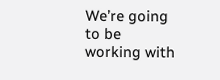We’re going to be working with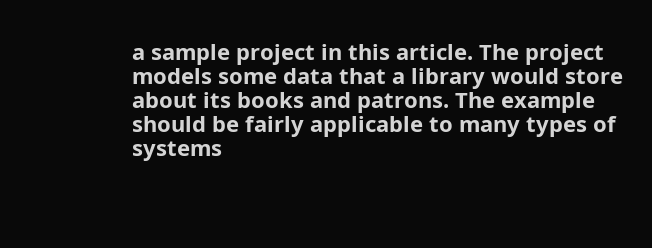a sample project in this article. The project models some data that a library would store about its books and patrons. The example should be fairly applicable to many types of systems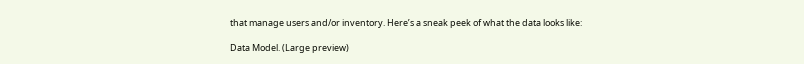that manage users and/or inventory. Here’s a sneak peek of what the data looks like:

Data Model. (Large preview)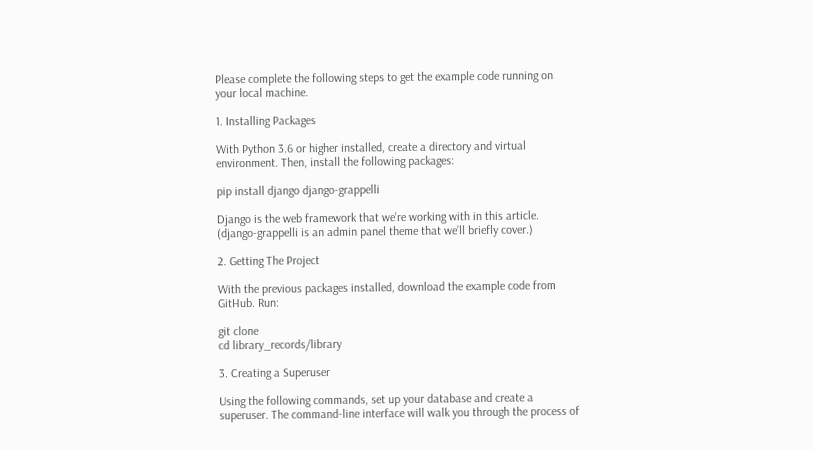Please complete the following steps to get the example code running on your local machine.

1. Installing Packages

With Python 3.6 or higher installed, create a directory and virtual environment. Then, install the following packages:

pip install django django-grappelli

Django is the web framework that we’re working with in this article. (django-grappelli is an admin panel theme that we’ll briefly cover.)

2. Getting The Project

With the previous packages installed, download the example code from GitHub. Run:

git clone
cd library_records/library

3. Creating a Superuser

Using the following commands, set up your database and create a superuser. The command-line interface will walk you through the process of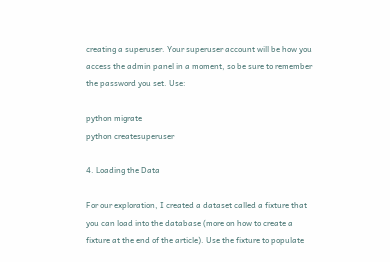creating a superuser. Your superuser account will be how you access the admin panel in a moment, so be sure to remember the password you set. Use:

python migrate
python createsuperuser

4. Loading the Data

For our exploration, I created a dataset called a fixture that you can load into the database (more on how to create a fixture at the end of the article). Use the fixture to populate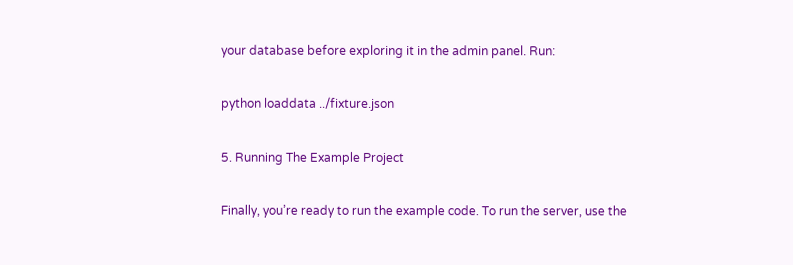your database before exploring it in the admin panel. Run:

python loaddata ../fixture.json

5. Running The Example Project

Finally, you’re ready to run the example code. To run the server, use the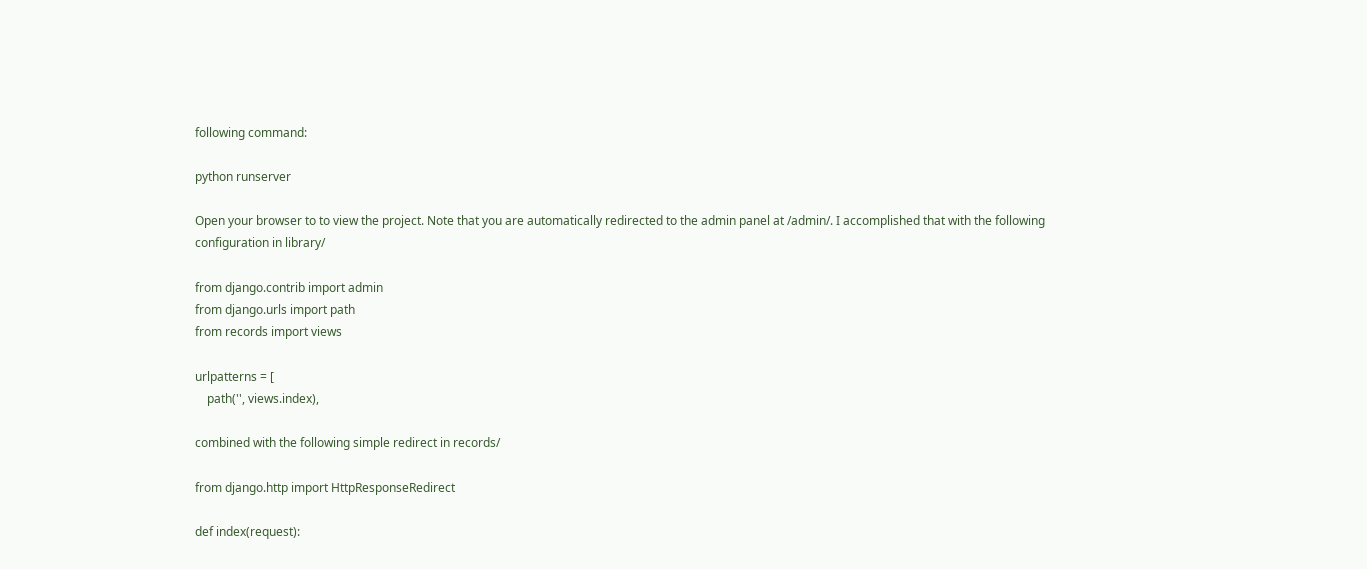following command:

python runserver

Open your browser to to view the project. Note that you are automatically redirected to the admin panel at /admin/. I accomplished that with the following configuration in library/

from django.contrib import admin
from django.urls import path
from records import views

urlpatterns = [
    path('', views.index),

combined with the following simple redirect in records/

from django.http import HttpResponseRedirect

def index(request):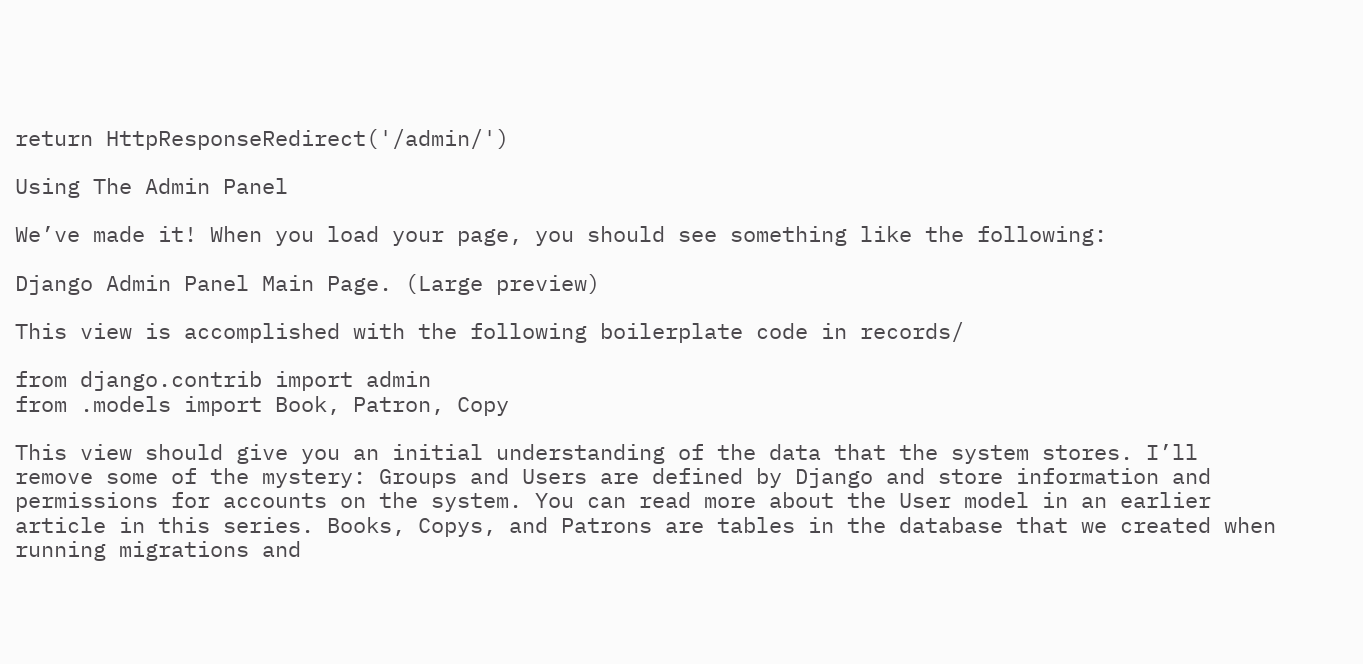return HttpResponseRedirect('/admin/')

Using The Admin Panel

We’ve made it! When you load your page, you should see something like the following:

Django Admin Panel Main Page. (Large preview)

This view is accomplished with the following boilerplate code in records/

from django.contrib import admin
from .models import Book, Patron, Copy

This view should give you an initial understanding of the data that the system stores. I’ll remove some of the mystery: Groups and Users are defined by Django and store information and permissions for accounts on the system. You can read more about the User model in an earlier article in this series. Books, Copys, and Patrons are tables in the database that we created when running migrations and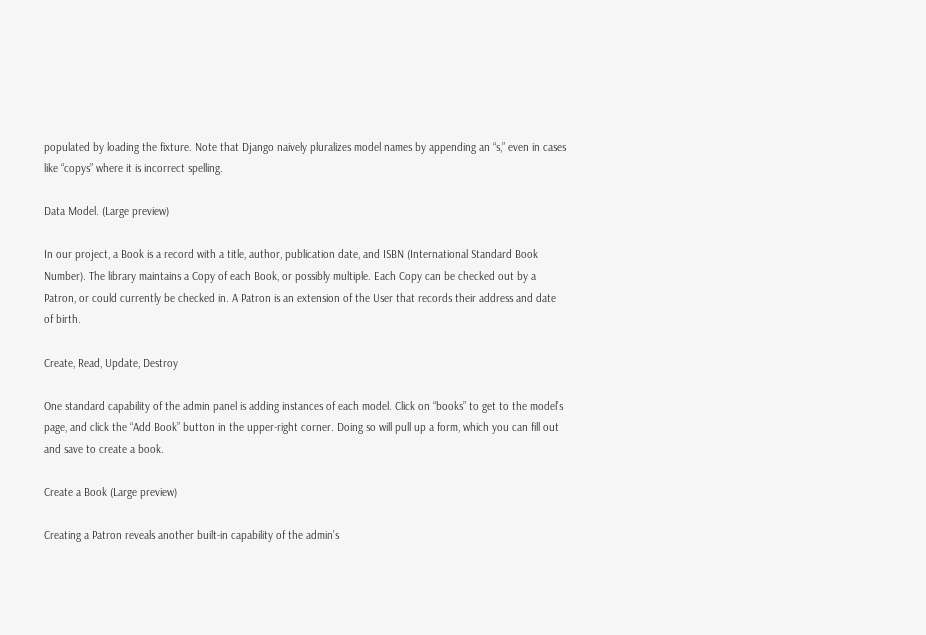populated by loading the fixture. Note that Django naively pluralizes model names by appending an “s,” even in cases like “copys” where it is incorrect spelling.

Data Model. (Large preview)

In our project, a Book is a record with a title, author, publication date, and ISBN (International Standard Book Number). The library maintains a Copy of each Book, or possibly multiple. Each Copy can be checked out by a Patron, or could currently be checked in. A Patron is an extension of the User that records their address and date of birth.

Create, Read, Update, Destroy

One standard capability of the admin panel is adding instances of each model. Click on “books” to get to the model’s page, and click the “Add Book” button in the upper-right corner. Doing so will pull up a form, which you can fill out and save to create a book.

Create a Book (Large preview)

Creating a Patron reveals another built-in capability of the admin’s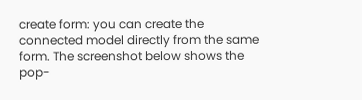create form: you can create the connected model directly from the same form. The screenshot below shows the pop-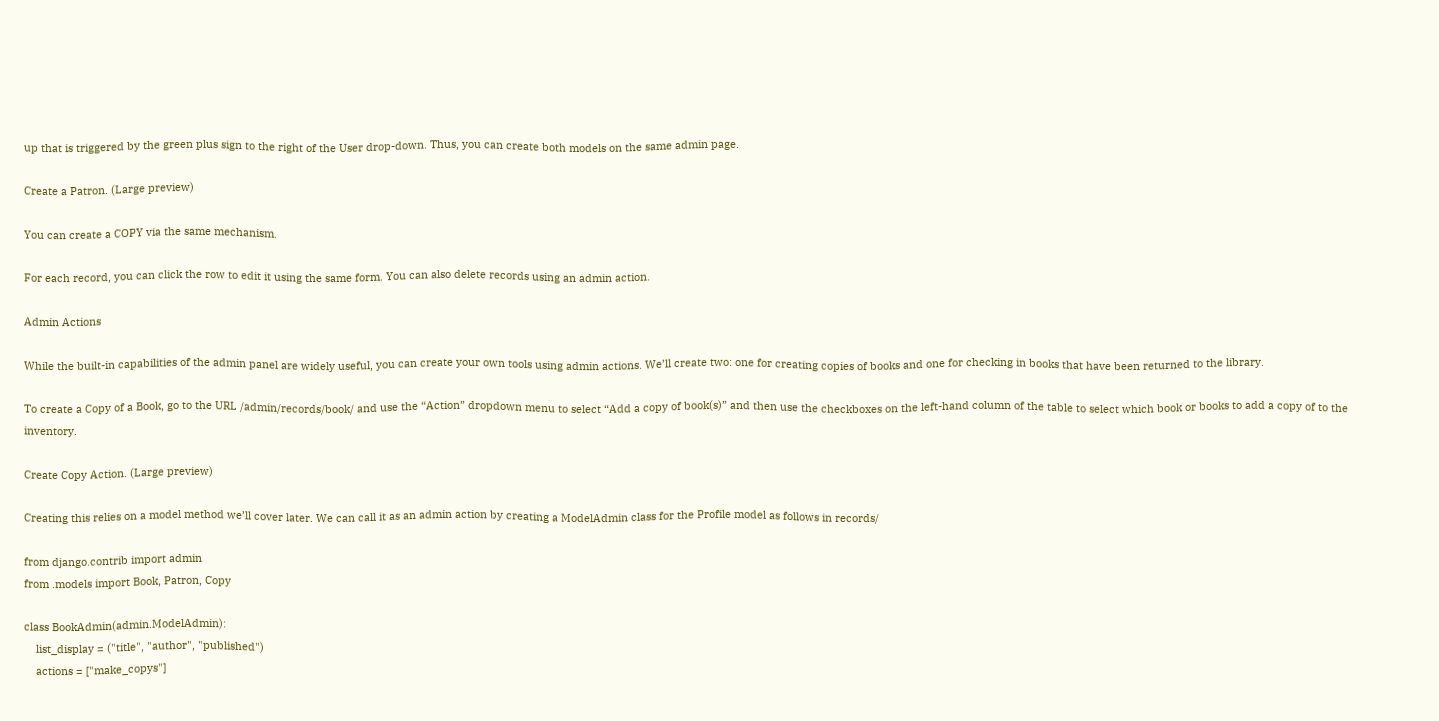up that is triggered by the green plus sign to the right of the User drop-down. Thus, you can create both models on the same admin page.

Create a Patron. (Large preview)

You can create a COPY via the same mechanism.

For each record, you can click the row to edit it using the same form. You can also delete records using an admin action.

Admin Actions

While the built-in capabilities of the admin panel are widely useful, you can create your own tools using admin actions. We’ll create two: one for creating copies of books and one for checking in books that have been returned to the library.

To create a Copy of a Book, go to the URL /admin/records/book/ and use the “Action” dropdown menu to select “Add a copy of book(s)” and then use the checkboxes on the left-hand column of the table to select which book or books to add a copy of to the inventory.

Create Copy Action. (Large preview)

Creating this relies on a model method we’ll cover later. We can call it as an admin action by creating a ModelAdmin class for the Profile model as follows in records/

from django.contrib import admin
from .models import Book, Patron, Copy

class BookAdmin(admin.ModelAdmin):
    list_display = ("title", "author", "published")
    actions = ["make_copys"]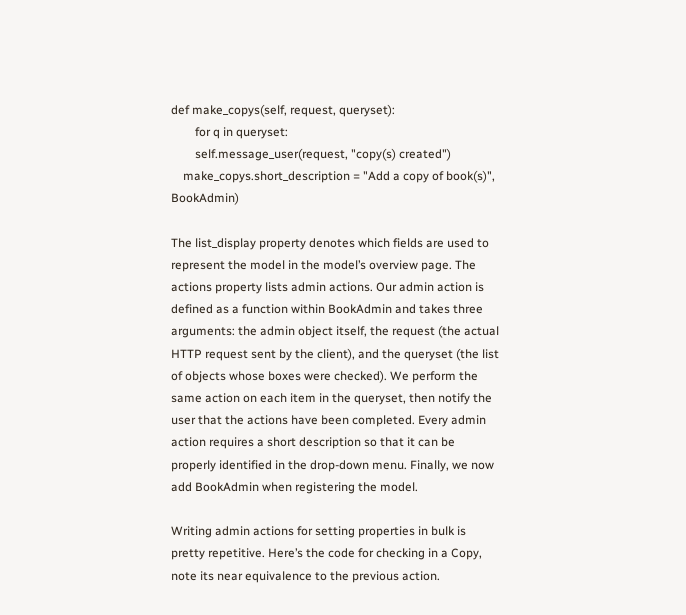def make_copys(self, request, queryset):
        for q in queryset:
        self.message_user(request, "copy(s) created")
    make_copys.short_description = "Add a copy of book(s)", BookAdmin)

The list_display property denotes which fields are used to represent the model in the model’s overview page. The actions property lists admin actions. Our admin action is defined as a function within BookAdmin and takes three arguments: the admin object itself, the request (the actual HTTP request sent by the client), and the queryset (the list of objects whose boxes were checked). We perform the same action on each item in the queryset, then notify the user that the actions have been completed. Every admin action requires a short description so that it can be properly identified in the drop-down menu. Finally, we now add BookAdmin when registering the model.

Writing admin actions for setting properties in bulk is pretty repetitive. Here’s the code for checking in a Copy, note its near equivalence to the previous action.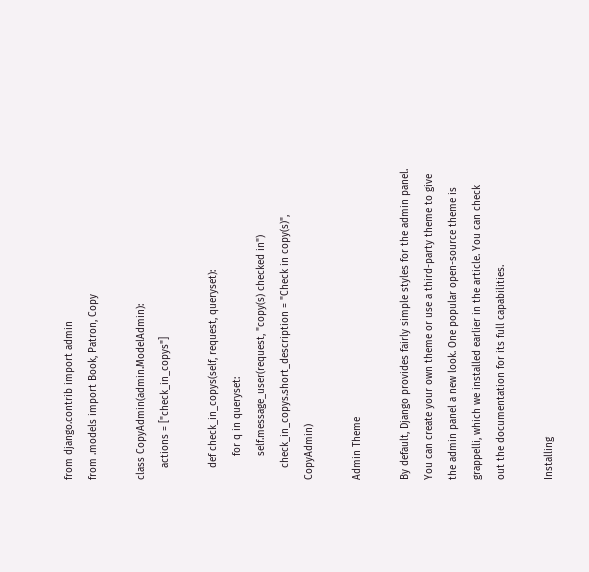from django.contrib import admin
from .models import Book, Patron, Copy

class CopyAdmin(admin.ModelAdmin):
    actions = ["check_in_copys"]

    def check_in_copys(self, request, queryset):
        for q in queryset:
        self.message_user(request, "copy(s) checked in")
    check_in_copys.short_description = "Check in copy(s)", CopyAdmin)

Admin Theme

By default, Django provides fairly simple styles for the admin panel. You can create your own theme or use a third-party theme to give the admin panel a new look. One popular open-source theme is grappelli, which we installed earlier in the article. You can check out the documentation for its full capabilities.

Installing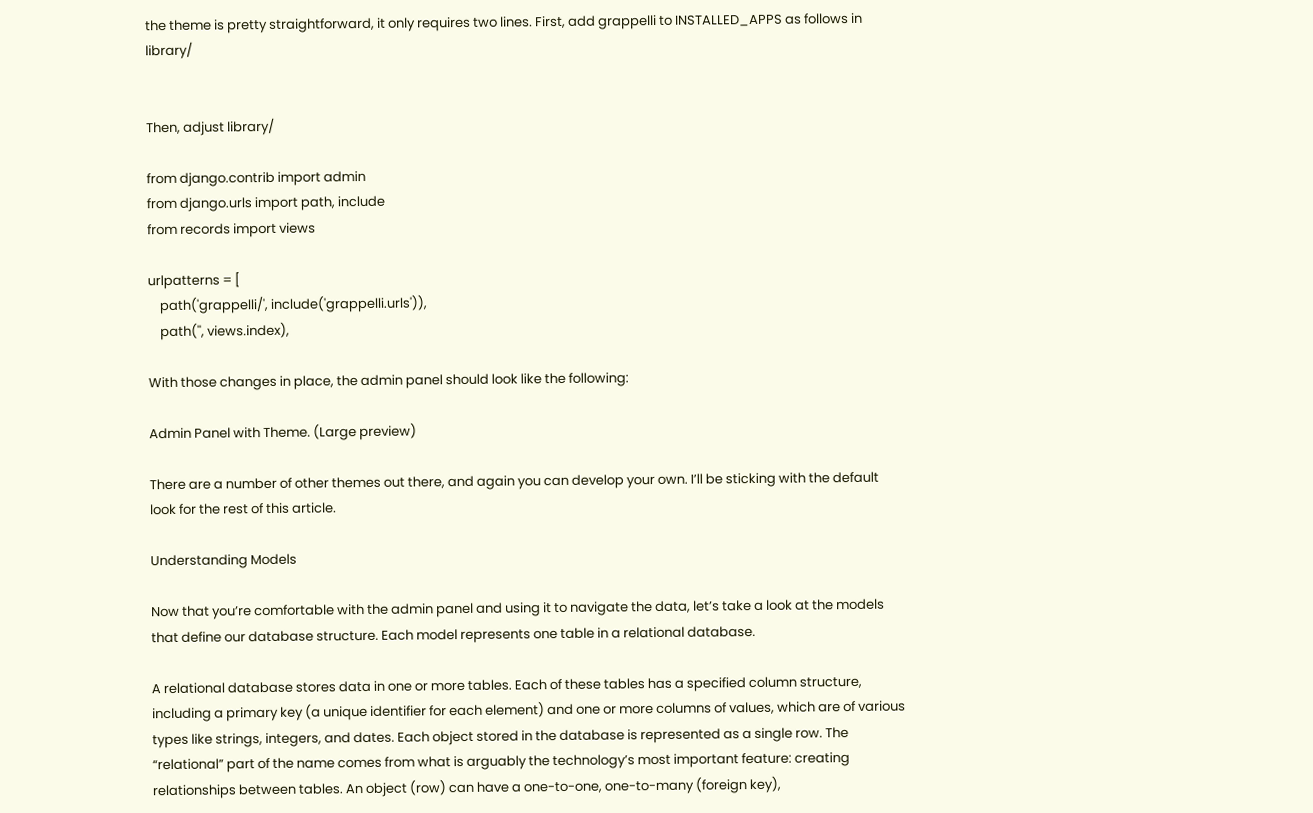the theme is pretty straightforward, it only requires two lines. First, add grappelli to INSTALLED_APPS as follows in library/


Then, adjust library/

from django.contrib import admin
from django.urls import path, include
from records import views

urlpatterns = [
    path('grappelli/', include('grappelli.urls')),
    path('', views.index),

With those changes in place, the admin panel should look like the following:

Admin Panel with Theme. (Large preview)

There are a number of other themes out there, and again you can develop your own. I’ll be sticking with the default look for the rest of this article.

Understanding Models

Now that you’re comfortable with the admin panel and using it to navigate the data, let’s take a look at the models that define our database structure. Each model represents one table in a relational database.

A relational database stores data in one or more tables. Each of these tables has a specified column structure, including a primary key (a unique identifier for each element) and one or more columns of values, which are of various types like strings, integers, and dates. Each object stored in the database is represented as a single row. The “relational” part of the name comes from what is arguably the technology’s most important feature: creating relationships between tables. An object (row) can have a one-to-one, one-to-many (foreign key),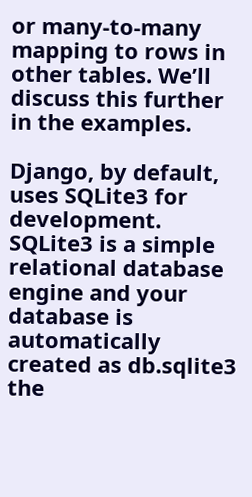or many-to-many mapping to rows in other tables. We’ll discuss this further in the examples.

Django, by default, uses SQLite3 for development. SQLite3 is a simple relational database engine and your database is automatically created as db.sqlite3 the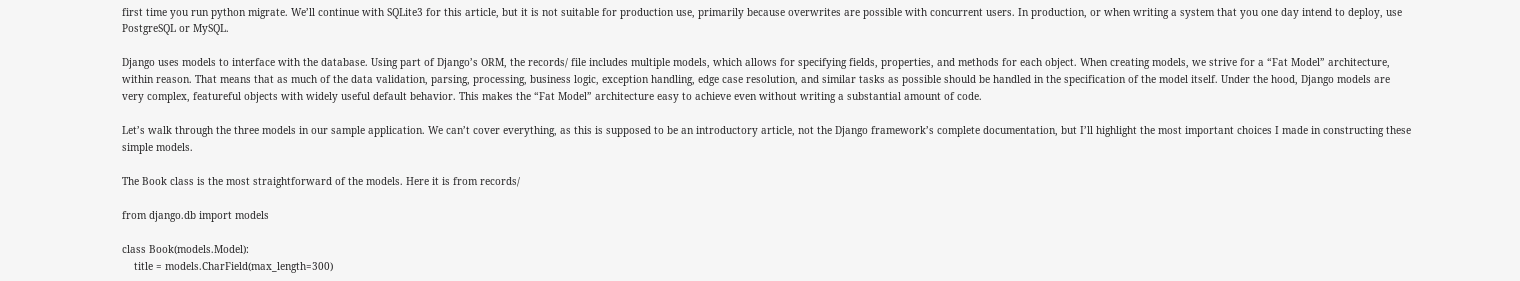first time you run python migrate. We’ll continue with SQLite3 for this article, but it is not suitable for production use, primarily because overwrites are possible with concurrent users. In production, or when writing a system that you one day intend to deploy, use PostgreSQL or MySQL.

Django uses models to interface with the database. Using part of Django’s ORM, the records/ file includes multiple models, which allows for specifying fields, properties, and methods for each object. When creating models, we strive for a “Fat Model” architecture, within reason. That means that as much of the data validation, parsing, processing, business logic, exception handling, edge case resolution, and similar tasks as possible should be handled in the specification of the model itself. Under the hood, Django models are very complex, featureful objects with widely useful default behavior. This makes the “Fat Model” architecture easy to achieve even without writing a substantial amount of code.

Let’s walk through the three models in our sample application. We can’t cover everything, as this is supposed to be an introductory article, not the Django framework’s complete documentation, but I’ll highlight the most important choices I made in constructing these simple models.

The Book class is the most straightforward of the models. Here it is from records/

from django.db import models

class Book(models.Model):
    title = models.CharField(max_length=300)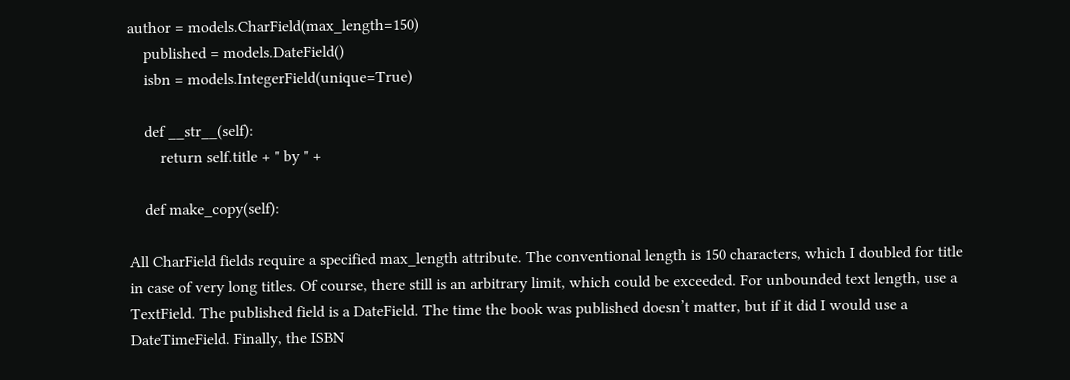author = models.CharField(max_length=150)
    published = models.DateField()
    isbn = models.IntegerField(unique=True)

    def __str__(self):
        return self.title + " by " +

    def make_copy(self):

All CharField fields require a specified max_length attribute. The conventional length is 150 characters, which I doubled for title in case of very long titles. Of course, there still is an arbitrary limit, which could be exceeded. For unbounded text length, use a TextField. The published field is a DateField. The time the book was published doesn’t matter, but if it did I would use a DateTimeField. Finally, the ISBN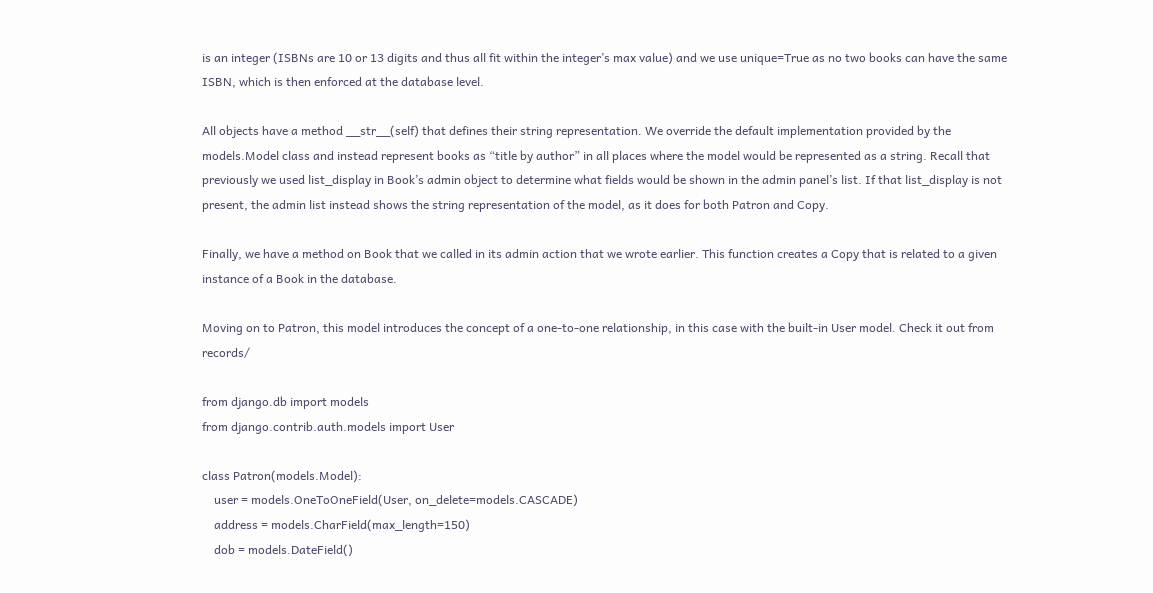is an integer (ISBNs are 10 or 13 digits and thus all fit within the integer’s max value) and we use unique=True as no two books can have the same ISBN, which is then enforced at the database level.

All objects have a method __str__(self) that defines their string representation. We override the default implementation provided by the models.Model class and instead represent books as “title by author” in all places where the model would be represented as a string. Recall that previously we used list_display in Book’s admin object to determine what fields would be shown in the admin panel’s list. If that list_display is not present, the admin list instead shows the string representation of the model, as it does for both Patron and Copy.

Finally, we have a method on Book that we called in its admin action that we wrote earlier. This function creates a Copy that is related to a given instance of a Book in the database.

Moving on to Patron, this model introduces the concept of a one-to-one relationship, in this case with the built-in User model. Check it out from records/

from django.db import models
from django.contrib.auth.models import User

class Patron(models.Model):
    user = models.OneToOneField(User, on_delete=models.CASCADE)
    address = models.CharField(max_length=150)
    dob = models.DateField()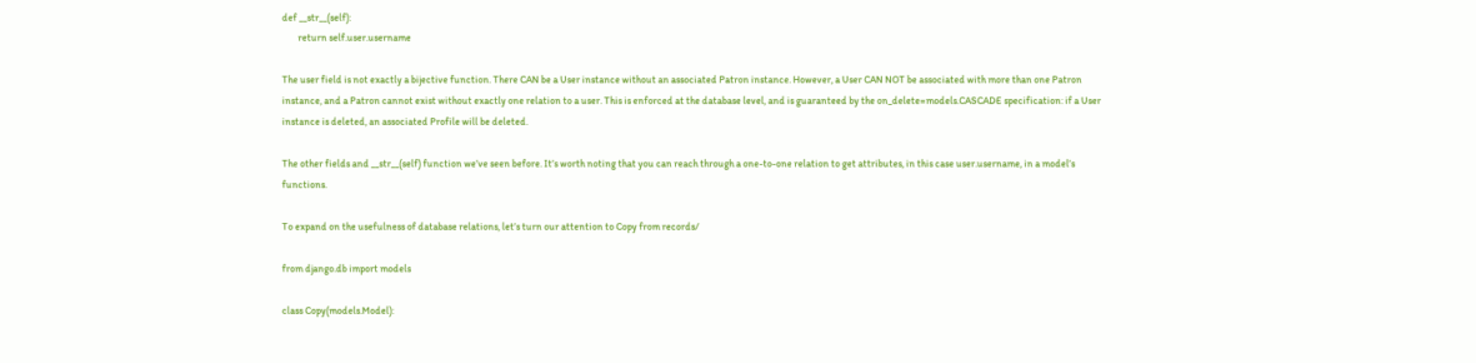def __str__(self):
        return self.user.username

The user field is not exactly a bijective function. There CAN be a User instance without an associated Patron instance. However, a User CAN NOT be associated with more than one Patron instance, and a Patron cannot exist without exactly one relation to a user. This is enforced at the database level, and is guaranteed by the on_delete=models.CASCADE specification: if a User instance is deleted, an associated Profile will be deleted.

The other fields and __str__(self) function we’ve seen before. It’s worth noting that you can reach through a one-to-one relation to get attributes, in this case user.username, in a model’s functions.

To expand on the usefulness of database relations, let’s turn our attention to Copy from records/

from django.db import models

class Copy(models.Model):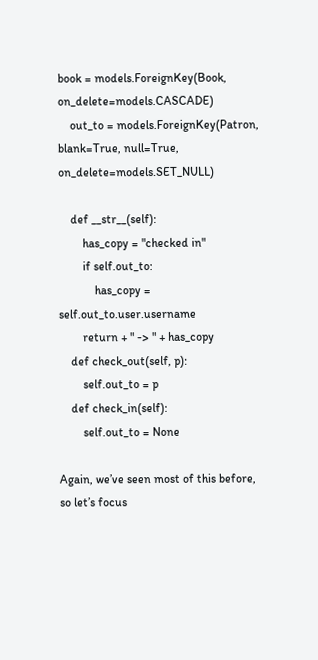book = models.ForeignKey(Book, on_delete=models.CASCADE)
    out_to = models.ForeignKey(Patron, blank=True, null=True, on_delete=models.SET_NULL)

    def __str__(self):
        has_copy = "checked in"
        if self.out_to:
            has_copy = self.out_to.user.username
        return + " -> " + has_copy
    def check_out(self, p):
        self.out_to = p
    def check_in(self):
        self.out_to = None

Again, we’ve seen most of this before, so let’s focus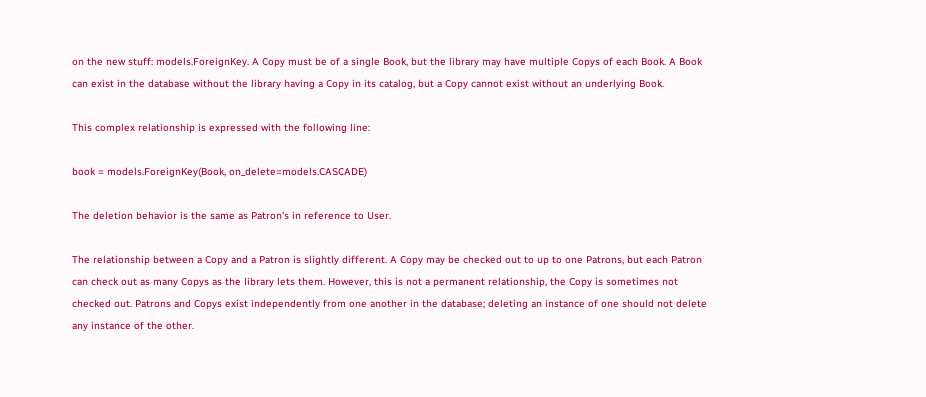on the new stuff: models.ForeignKey. A Copy must be of a single Book, but the library may have multiple Copys of each Book. A Book can exist in the database without the library having a Copy in its catalog, but a Copy cannot exist without an underlying Book.

This complex relationship is expressed with the following line:

book = models.ForeignKey(Book, on_delete=models.CASCADE)

The deletion behavior is the same as Patron’s in reference to User.

The relationship between a Copy and a Patron is slightly different. A Copy may be checked out to up to one Patrons, but each Patron can check out as many Copys as the library lets them. However, this is not a permanent relationship, the Copy is sometimes not checked out. Patrons and Copys exist independently from one another in the database; deleting an instance of one should not delete any instance of the other.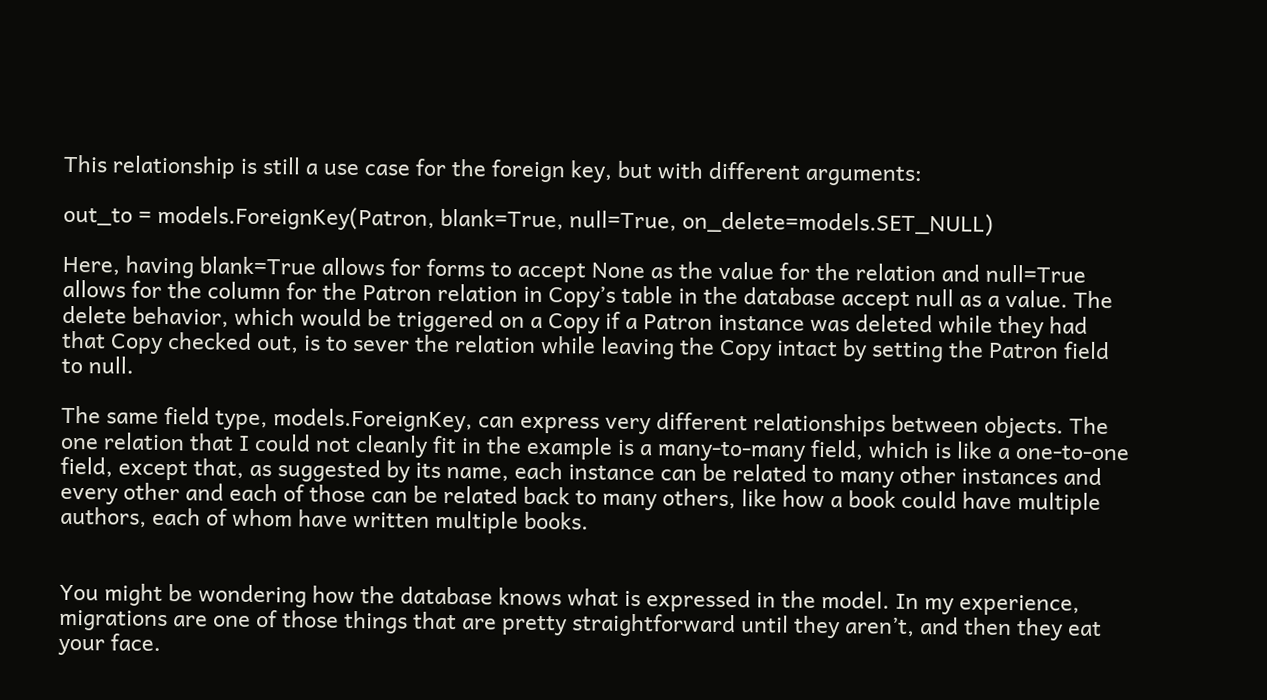This relationship is still a use case for the foreign key, but with different arguments:

out_to = models.ForeignKey(Patron, blank=True, null=True, on_delete=models.SET_NULL)

Here, having blank=True allows for forms to accept None as the value for the relation and null=True allows for the column for the Patron relation in Copy’s table in the database accept null as a value. The delete behavior, which would be triggered on a Copy if a Patron instance was deleted while they had that Copy checked out, is to sever the relation while leaving the Copy intact by setting the Patron field to null.

The same field type, models.ForeignKey, can express very different relationships between objects. The one relation that I could not cleanly fit in the example is a many-to-many field, which is like a one-to-one field, except that, as suggested by its name, each instance can be related to many other instances and every other and each of those can be related back to many others, like how a book could have multiple authors, each of whom have written multiple books.


You might be wondering how the database knows what is expressed in the model. In my experience, migrations are one of those things that are pretty straightforward until they aren’t, and then they eat your face.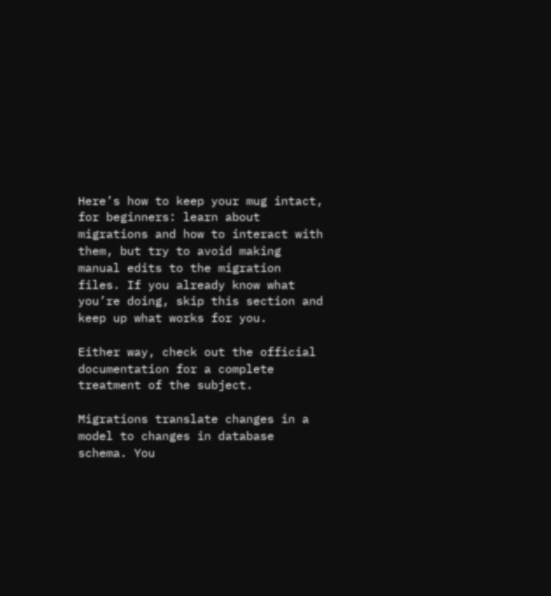Here’s how to keep your mug intact, for beginners: learn about migrations and how to interact with them, but try to avoid making manual edits to the migration files. If you already know what you’re doing, skip this section and keep up what works for you.

Either way, check out the official documentation for a complete treatment of the subject.

Migrations translate changes in a model to changes in database schema. You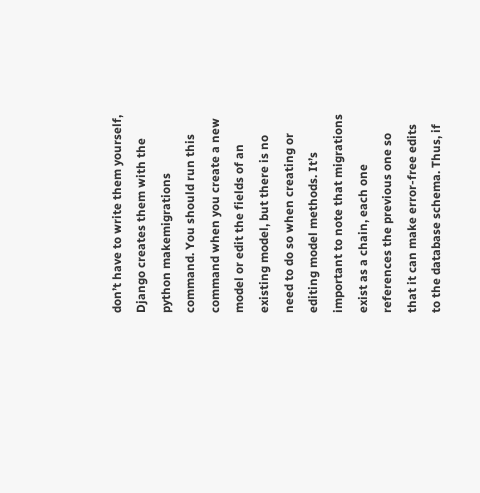don’t have to write them yourself, Django creates them with the python makemigrations command. You should run this command when you create a new model or edit the fields of an existing model, but there is no need to do so when creating or editing model methods. It’s important to note that migrations exist as a chain, each one references the previous one so that it can make error-free edits to the database schema. Thus, if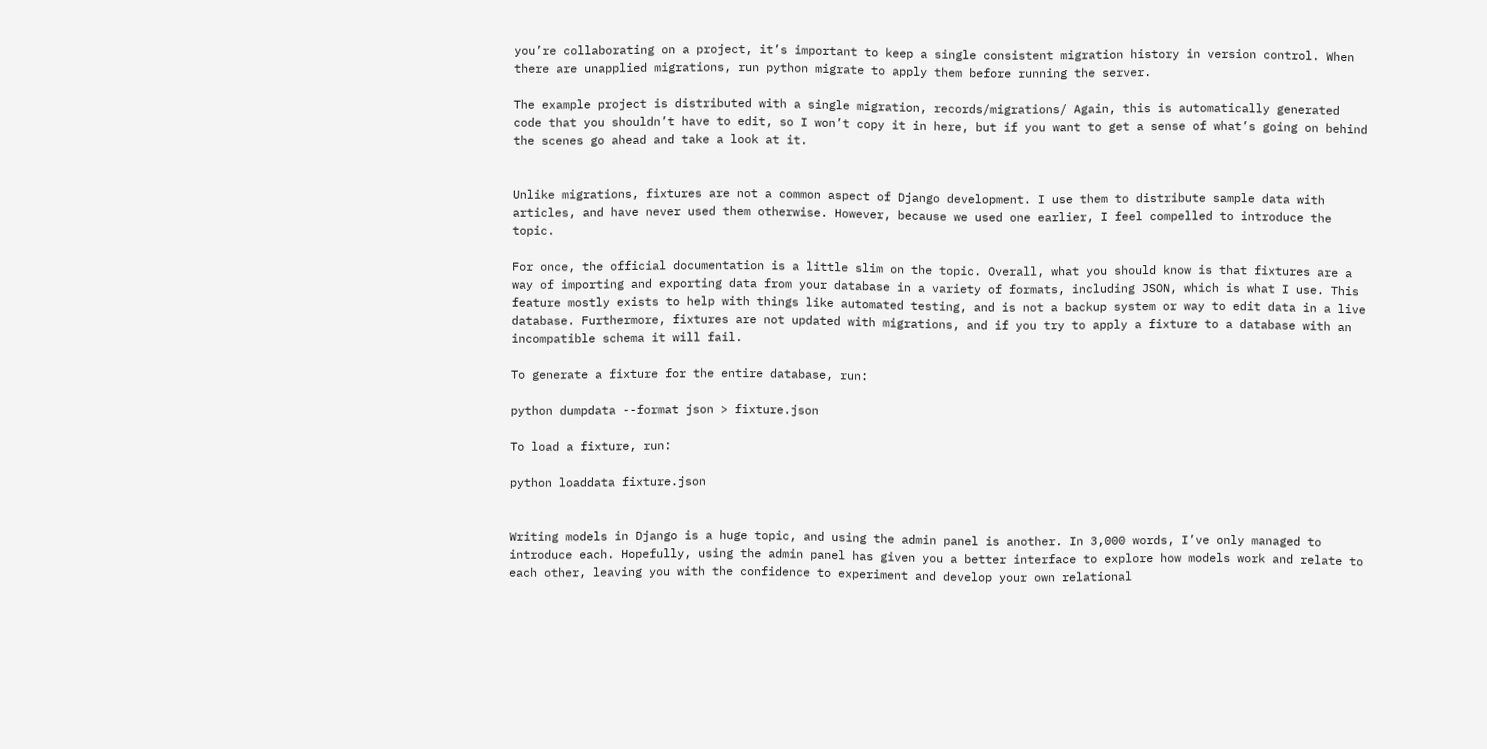you’re collaborating on a project, it’s important to keep a single consistent migration history in version control. When there are unapplied migrations, run python migrate to apply them before running the server.

The example project is distributed with a single migration, records/migrations/ Again, this is automatically generated code that you shouldn’t have to edit, so I won’t copy it in here, but if you want to get a sense of what’s going on behind the scenes go ahead and take a look at it.


Unlike migrations, fixtures are not a common aspect of Django development. I use them to distribute sample data with articles, and have never used them otherwise. However, because we used one earlier, I feel compelled to introduce the topic.

For once, the official documentation is a little slim on the topic. Overall, what you should know is that fixtures are a way of importing and exporting data from your database in a variety of formats, including JSON, which is what I use. This feature mostly exists to help with things like automated testing, and is not a backup system or way to edit data in a live database. Furthermore, fixtures are not updated with migrations, and if you try to apply a fixture to a database with an incompatible schema it will fail.

To generate a fixture for the entire database, run:

python dumpdata --format json > fixture.json

To load a fixture, run:

python loaddata fixture.json


Writing models in Django is a huge topic, and using the admin panel is another. In 3,000 words, I’ve only managed to introduce each. Hopefully, using the admin panel has given you a better interface to explore how models work and relate to each other, leaving you with the confidence to experiment and develop your own relational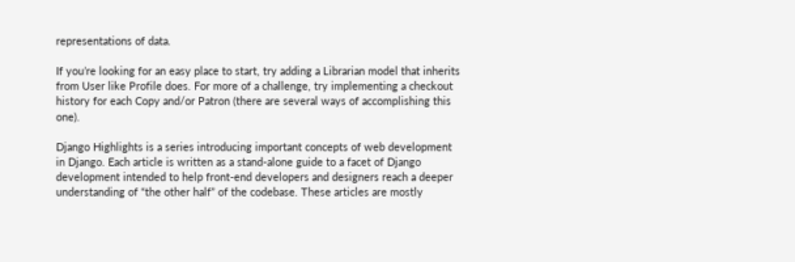representations of data.

If you’re looking for an easy place to start, try adding a Librarian model that inherits from User like Profile does. For more of a challenge, try implementing a checkout history for each Copy and/or Patron (there are several ways of accomplishing this one).

Django Highlights is a series introducing important concepts of web development in Django. Each article is written as a stand-alone guide to a facet of Django development intended to help front-end developers and designers reach a deeper understanding of “the other half” of the codebase. These articles are mostly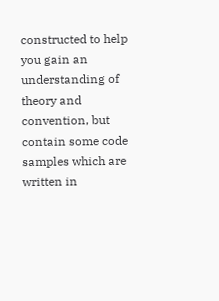constructed to help you gain an understanding of theory and convention, but contain some code samples which are written in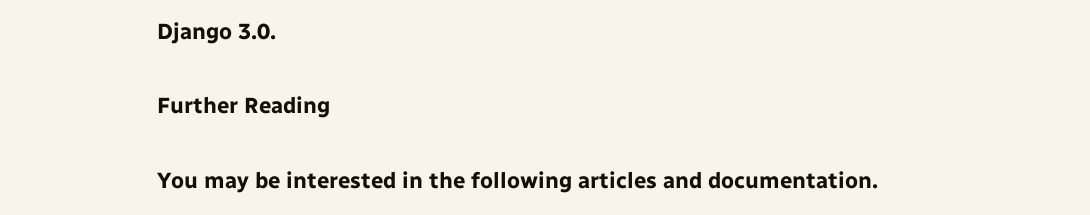Django 3.0.

Further Reading

You may be interested in the following articles and documentation.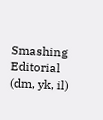Smashing Editorial (dm, yk, il)